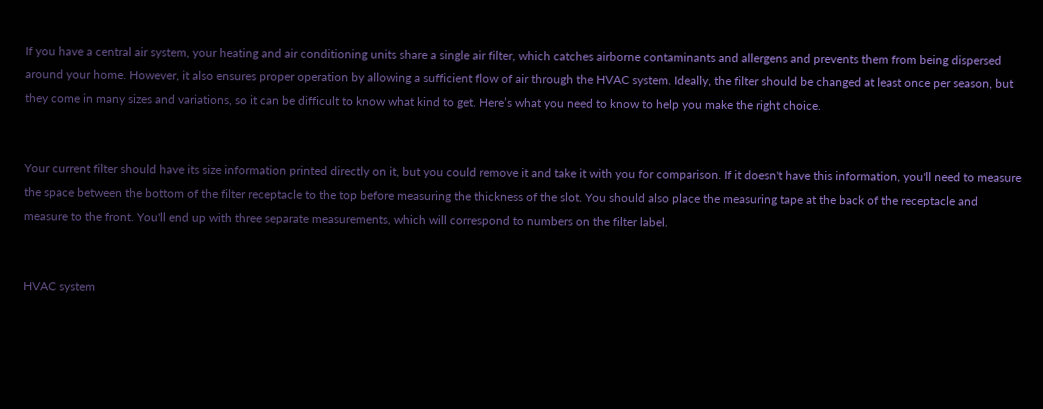If you have a central air system, your heating and air conditioning units share a single air filter, which catches airborne contaminants and allergens and prevents them from being dispersed around your home. However, it also ensures proper operation by allowing a sufficient flow of air through the HVAC system. Ideally, the filter should be changed at least once per season, but they come in many sizes and variations, so it can be difficult to know what kind to get. Here’s what you need to know to help you make the right choice.


Your current filter should have its size information printed directly on it, but you could remove it and take it with you for comparison. If it doesn't have this information, you'll need to measure the space between the bottom of the filter receptacle to the top before measuring the thickness of the slot. You should also place the measuring tape at the back of the receptacle and measure to the front. You'll end up with three separate measurements, which will correspond to numbers on the filter label.


HVAC system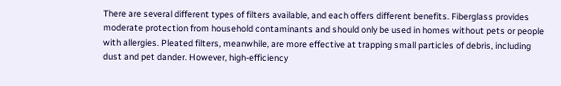There are several different types of filters available, and each offers different benefits. Fiberglass provides moderate protection from household contaminants and should only be used in homes without pets or people with allergies. Pleated filters, meanwhile, are more effective at trapping small particles of debris, including dust and pet dander. However, high-efficiency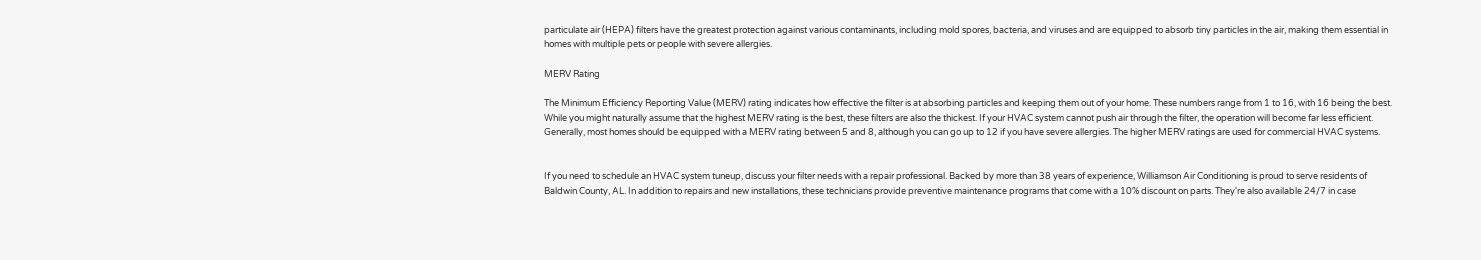particulate air (HEPA) filters have the greatest protection against various contaminants, including mold spores, bacteria, and viruses and are equipped to absorb tiny particles in the air, making them essential in homes with multiple pets or people with severe allergies.

MERV Rating

The Minimum Efficiency Reporting Value (MERV) rating indicates how effective the filter is at absorbing particles and keeping them out of your home. These numbers range from 1 to 16, with 16 being the best. While you might naturally assume that the highest MERV rating is the best, these filters are also the thickest. If your HVAC system cannot push air through the filter, the operation will become far less efficient. Generally, most homes should be equipped with a MERV rating between 5 and 8, although you can go up to 12 if you have severe allergies. The higher MERV ratings are used for commercial HVAC systems.


If you need to schedule an HVAC system tuneup, discuss your filter needs with a repair professional. Backed by more than 38 years of experience, Williamson Air Conditioning is proud to serve residents of Baldwin County, AL. In addition to repairs and new installations, these technicians provide preventive maintenance programs that come with a 10% discount on parts. They're also available 24/7 in case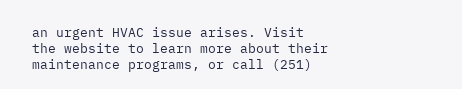an urgent HVAC issue arises. Visit the website to learn more about their maintenance programs, or call (251)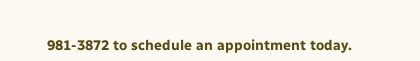981-3872 to schedule an appointment today.